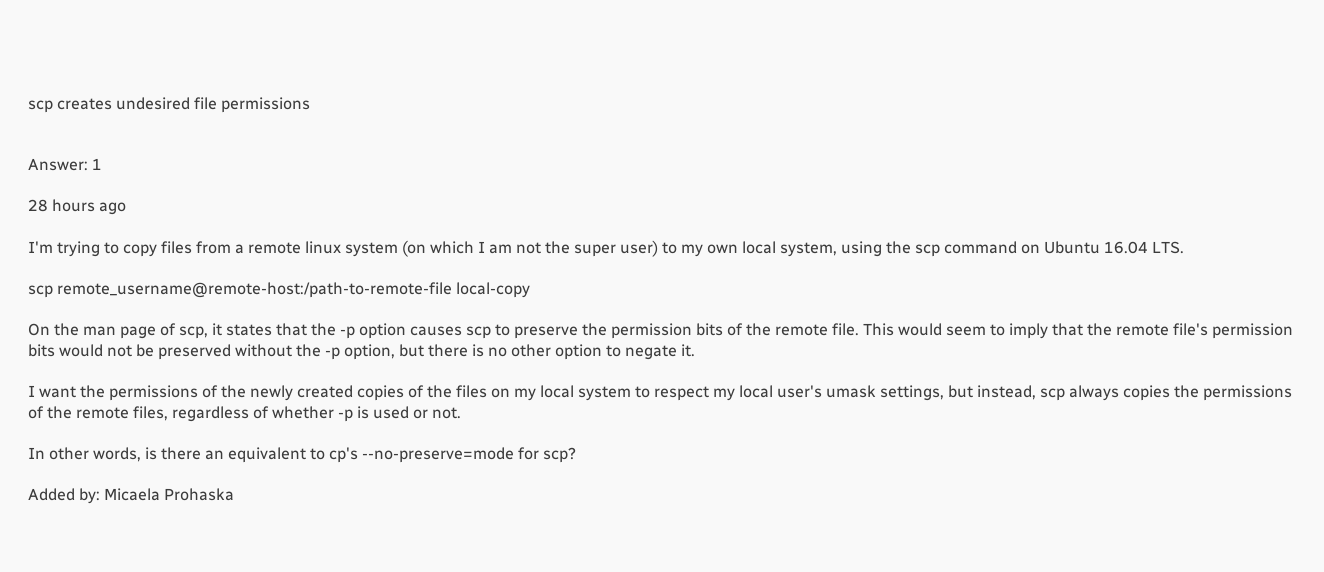scp creates undesired file permissions


Answer: 1

28 hours ago

I'm trying to copy files from a remote linux system (on which I am not the super user) to my own local system, using the scp command on Ubuntu 16.04 LTS.

scp remote_username@remote-host:/path-to-remote-file local-copy

On the man page of scp, it states that the -p option causes scp to preserve the permission bits of the remote file. This would seem to imply that the remote file's permission bits would not be preserved without the -p option, but there is no other option to negate it.

I want the permissions of the newly created copies of the files on my local system to respect my local user's umask settings, but instead, scp always copies the permissions of the remote files, regardless of whether -p is used or not.

In other words, is there an equivalent to cp's --no-preserve=mode for scp?

Added by: Micaela Prohaska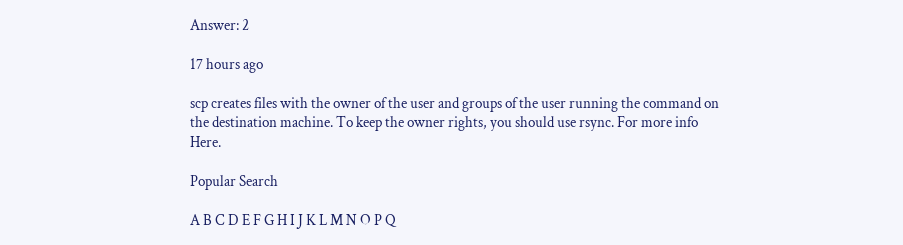Answer: 2

17 hours ago

scp creates files with the owner of the user and groups of the user running the command on the destination machine. To keep the owner rights, you should use rsync. For more info Here.

Popular Search

A B C D E F G H I J K L M N O P Q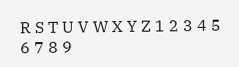R S T U V W X Y Z 1 2 3 4 5 6 7 8 9